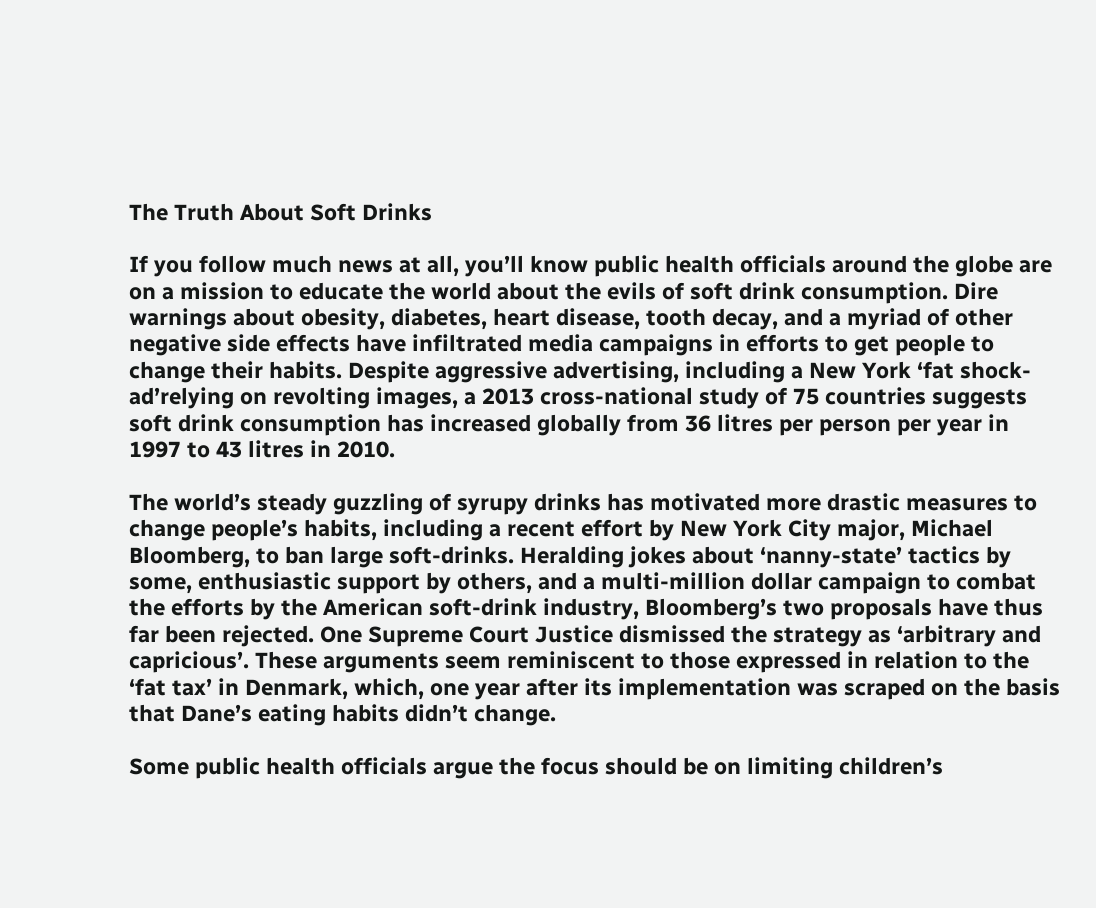The Truth About Soft Drinks

If you follow much news at all, you’ll know public health officials around the globe are on a mission to educate the world about the evils of soft drink consumption. Dire warnings about obesity, diabetes, heart disease, tooth decay, and a myriad of other negative side effects have infiltrated media campaigns in efforts to get people to change their habits. Despite aggressive advertising, including a New York ‘fat shock-ad’relying on revolting images, a 2013 cross-national study of 75 countries suggests soft drink consumption has increased globally from 36 litres per person per year in 1997 to 43 litres in 2010.

The world’s steady guzzling of syrupy drinks has motivated more drastic measures to change people’s habits, including a recent effort by New York City major, Michael Bloomberg, to ban large soft-drinks. Heralding jokes about ‘nanny-state’ tactics by some, enthusiastic support by others, and a multi-million dollar campaign to combat the efforts by the American soft-drink industry, Bloomberg’s two proposals have thus far been rejected. One Supreme Court Justice dismissed the strategy as ‘arbitrary and capricious’. These arguments seem reminiscent to those expressed in relation to the ‘fat tax’ in Denmark, which, one year after its implementation was scraped on the basis that Dane’s eating habits didn’t change.

Some public health officials argue the focus should be on limiting children’s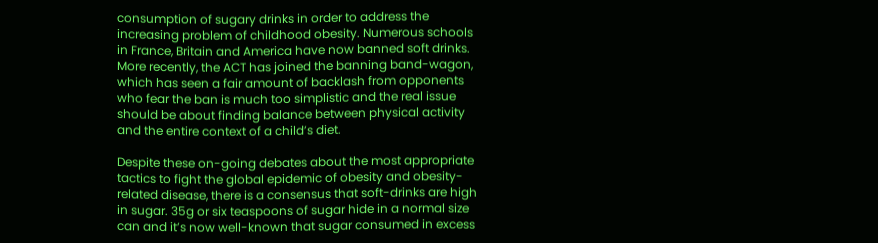consumption of sugary drinks in order to address the increasing problem of childhood obesity. Numerous schools in France, Britain and America have now banned soft drinks. More recently, the ACT has joined the banning band-wagon, which has seen a fair amount of backlash from opponents who fear the ban is much too simplistic and the real issue should be about finding balance between physical activity and the entire context of a child’s diet.

Despite these on-going debates about the most appropriate tactics to fight the global epidemic of obesity and obesity-related disease, there is a consensus that soft-drinks are high in sugar. 35g or six teaspoons of sugar hide in a normal size can and it’s now well-known that sugar consumed in excess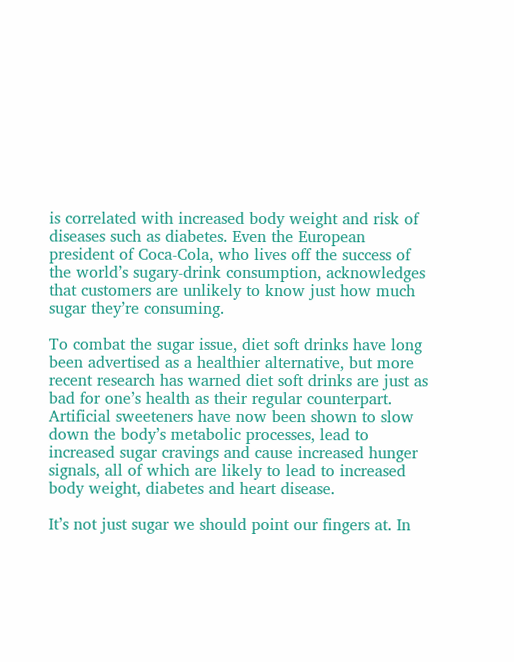is correlated with increased body weight and risk of diseases such as diabetes. Even the European president of Coca-Cola, who lives off the success of the world’s sugary-drink consumption, acknowledges that customers are unlikely to know just how much sugar they’re consuming.

To combat the sugar issue, diet soft drinks have long been advertised as a healthier alternative, but more recent research has warned diet soft drinks are just as bad for one’s health as their regular counterpart. Artificial sweeteners have now been shown to slow down the body’s metabolic processes, lead to increased sugar cravings and cause increased hunger signals, all of which are likely to lead to increased body weight, diabetes and heart disease.

It’s not just sugar we should point our fingers at. In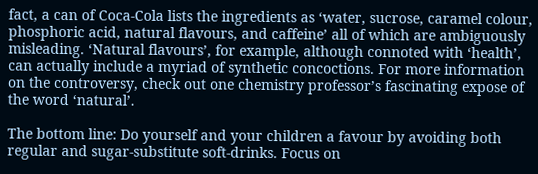fact, a can of Coca-Cola lists the ingredients as ‘water, sucrose, caramel colour, phosphoric acid, natural flavours, and caffeine’ all of which are ambiguously misleading. ‘Natural flavours’, for example, although connoted with ‘health’, can actually include a myriad of synthetic concoctions. For more information on the controversy, check out one chemistry professor’s fascinating expose of the word ‘natural’.

The bottom line: Do yourself and your children a favour by avoiding both regular and sugar-substitute soft-drinks. Focus on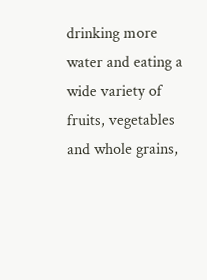drinking more water and eating a wide variety of fruits, vegetables and whole grains,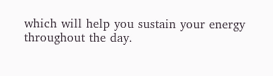which will help you sustain your energy throughout the day.